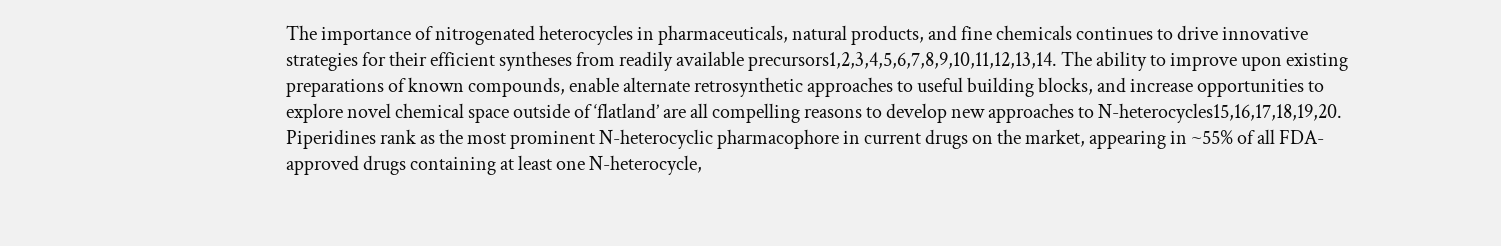The importance of nitrogenated heterocycles in pharmaceuticals, natural products, and fine chemicals continues to drive innovative strategies for their efficient syntheses from readily available precursors1,2,3,4,5,6,7,8,9,10,11,12,13,14. The ability to improve upon existing preparations of known compounds, enable alternate retrosynthetic approaches to useful building blocks, and increase opportunities to explore novel chemical space outside of ‘flatland’ are all compelling reasons to develop new approaches to N-heterocycles15,16,17,18,19,20. Piperidines rank as the most prominent N-heterocyclic pharmacophore in current drugs on the market, appearing in ~55% of all FDA-approved drugs containing at least one N-heterocycle,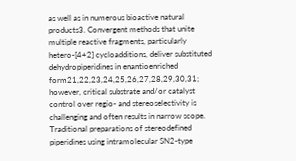as well as in numerous bioactive natural products3. Convergent methods that unite multiple reactive fragments, particularly hetero-[4+2] cycloadditions, deliver substituted dehydropiperidines in enantioenriched form21,22,23,24,25,26,27,28,29,30,31; however, critical substrate and/or catalyst control over regio- and stereoselectivity is challenging and often results in narrow scope. Traditional preparations of stereodefined piperidines using intramolecular SN2-type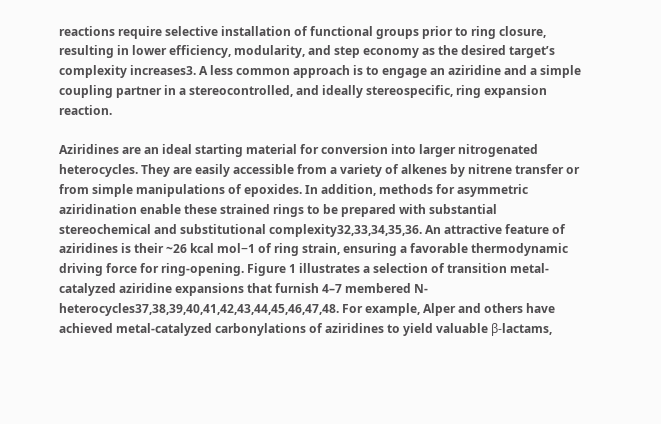reactions require selective installation of functional groups prior to ring closure, resulting in lower efficiency, modularity, and step economy as the desired target’s complexity increases3. A less common approach is to engage an aziridine and a simple coupling partner in a stereocontrolled, and ideally stereospecific, ring expansion reaction.

Aziridines are an ideal starting material for conversion into larger nitrogenated heterocycles. They are easily accessible from a variety of alkenes by nitrene transfer or from simple manipulations of epoxides. In addition, methods for asymmetric aziridination enable these strained rings to be prepared with substantial stereochemical and substitutional complexity32,33,34,35,36. An attractive feature of aziridines is their ~26 kcal mol−1 of ring strain, ensuring a favorable thermodynamic driving force for ring-opening. Figure 1 illustrates a selection of transition metal-catalyzed aziridine expansions that furnish 4–7 membered N-heterocycles37,38,39,40,41,42,43,44,45,46,47,48. For example, Alper and others have achieved metal-catalyzed carbonylations of aziridines to yield valuable β-lactams,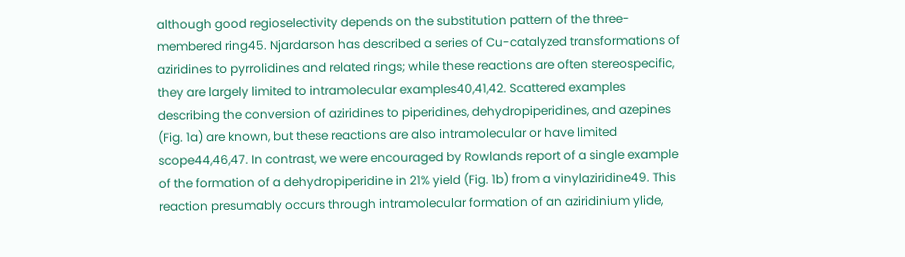although good regioselectivity depends on the substitution pattern of the three-membered ring45. Njardarson has described a series of Cu-catalyzed transformations of aziridines to pyrrolidines and related rings; while these reactions are often stereospecific, they are largely limited to intramolecular examples40,41,42. Scattered examples describing the conversion of aziridines to piperidines, dehydropiperidines, and azepines (Fig. 1a) are known, but these reactions are also intramolecular or have limited scope44,46,47. In contrast, we were encouraged by Rowlands report of a single example of the formation of a dehydropiperidine in 21% yield (Fig. 1b) from a vinylaziridine49. This reaction presumably occurs through intramolecular formation of an aziridinium ylide,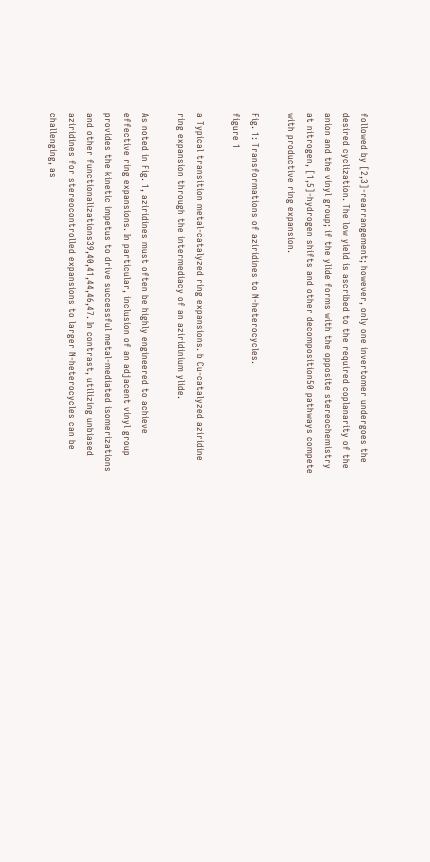followed by [2,3]-rearrangement; however, only one invertomer undergoes the desired cyclization. The low yield is ascribed to the required coplanarity of the anion and the vinyl group; if the ylide forms with the opposite stereochemistry at nitrogen, [1,5]-hydrogen shifts and other decomposition50 pathways compete with productive ring expansion.

Fig. 1: Transformations of aziridines to N-heterocycles.
figure 1

a Typical transition metal-catalyzed ring expansions. b Cu-catalyzed aziridine ring expansion through the intermediacy of an aziridinium ylide.

As noted in Fig. 1, aziridines must often be highly engineered to achieve effective ring expansions. In particular, inclusion of an adjacent vinyl group provides the kinetic impetus to drive successful metal-mediated isomerizations and other functionalizations39,40,41,44,46,47. In contrast, utilizing unbiased aziridines for stereocontrolled expansions to larger N-heterocycles can be challenging, as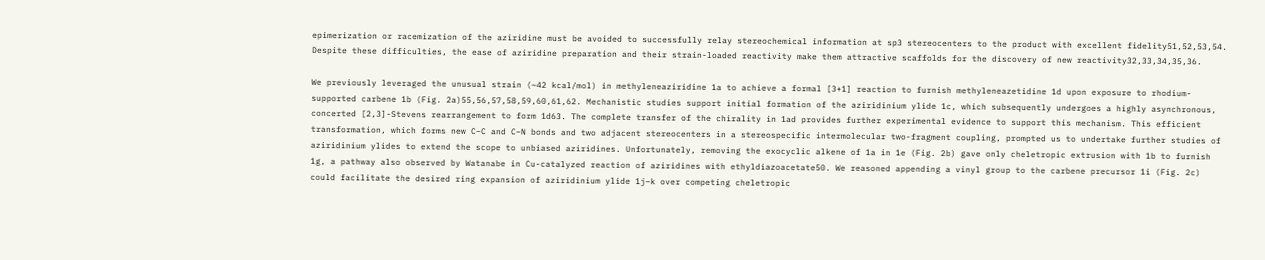epimerization or racemization of the aziridine must be avoided to successfully relay stereochemical information at sp3 stereocenters to the product with excellent fidelity51,52,53,54. Despite these difficulties, the ease of aziridine preparation and their strain-loaded reactivity make them attractive scaffolds for the discovery of new reactivity32,33,34,35,36.

We previously leveraged the unusual strain (~42 kcal/mol) in methyleneaziridine 1a to achieve a formal [3+1] reaction to furnish methyleneazetidine 1d upon exposure to rhodium-supported carbene 1b (Fig. 2a)55,56,57,58,59,60,61,62. Mechanistic studies support initial formation of the aziridinium ylide 1c, which subsequently undergoes a highly asynchronous, concerted [2,3]-Stevens rearrangement to form 1d63. The complete transfer of the chirality in 1ad provides further experimental evidence to support this mechanism. This efficient transformation, which forms new C–C and C–N bonds and two adjacent stereocenters in a stereospecific intermolecular two-fragment coupling, prompted us to undertake further studies of aziridinium ylides to extend the scope to unbiased aziridines. Unfortunately, removing the exocyclic alkene of 1a in 1e (Fig. 2b) gave only cheletropic extrusion with 1b to furnish 1g, a pathway also observed by Watanabe in Cu-catalyzed reaction of aziridines with ethyldiazoacetate50. We reasoned appending a vinyl group to the carbene precursor 1i (Fig. 2c) could facilitate the desired ring expansion of aziridinium ylide 1j–k over competing cheletropic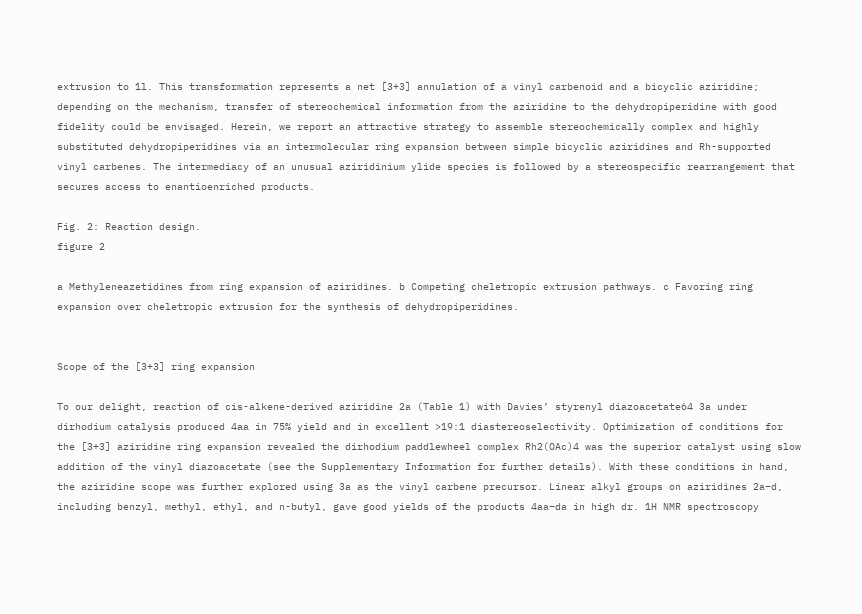extrusion to 1l. This transformation represents a net [3+3] annulation of a vinyl carbenoid and a bicyclic aziridine; depending on the mechanism, transfer of stereochemical information from the aziridine to the dehydropiperidine with good fidelity could be envisaged. Herein, we report an attractive strategy to assemble stereochemically complex and highly substituted dehydropiperidines via an intermolecular ring expansion between simple bicyclic aziridines and Rh-supported vinyl carbenes. The intermediacy of an unusual aziridinium ylide species is followed by a stereospecific rearrangement that secures access to enantioenriched products.

Fig. 2: Reaction design.
figure 2

a Methyleneazetidines from ring expansion of aziridines. b Competing cheletropic extrusion pathways. c Favoring ring expansion over cheletropic extrusion for the synthesis of dehydropiperidines.


Scope of the [3+3] ring expansion

To our delight, reaction of cis-alkene-derived aziridine 2a (Table 1) with Davies’ styrenyl diazoacetate64 3a under dirhodium catalysis produced 4aa in 75% yield and in excellent >19:1 diastereoselectivity. Optimization of conditions for the [3+3] aziridine ring expansion revealed the dirhodium paddlewheel complex Rh2(OAc)4 was the superior catalyst using slow addition of the vinyl diazoacetate (see the Supplementary Information for further details). With these conditions in hand, the aziridine scope was further explored using 3a as the vinyl carbene precursor. Linear alkyl groups on aziridines 2a–d, including benzyl, methyl, ethyl, and n-butyl, gave good yields of the products 4aa–da in high dr. 1H NMR spectroscopy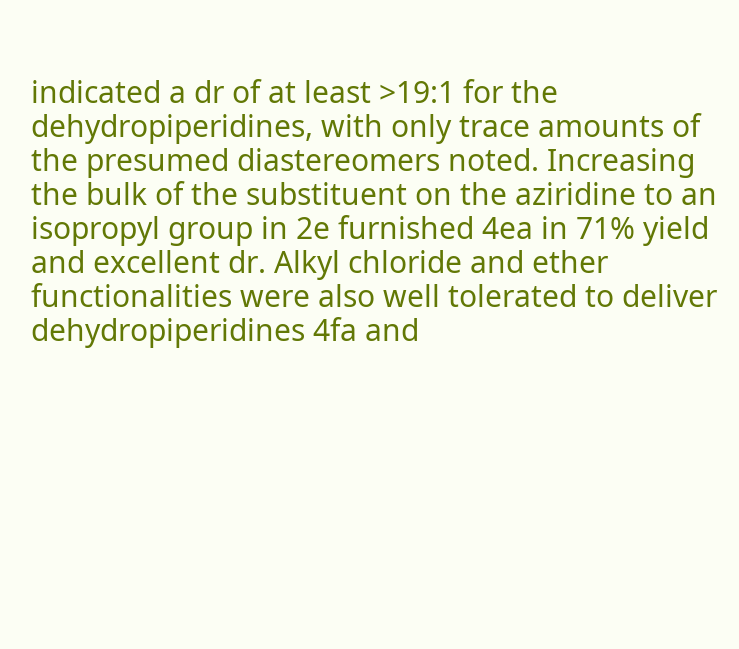indicated a dr of at least >19:1 for the dehydropiperidines, with only trace amounts of the presumed diastereomers noted. Increasing the bulk of the substituent on the aziridine to an isopropyl group in 2e furnished 4ea in 71% yield and excellent dr. Alkyl chloride and ether functionalities were also well tolerated to deliver dehydropiperidines 4fa and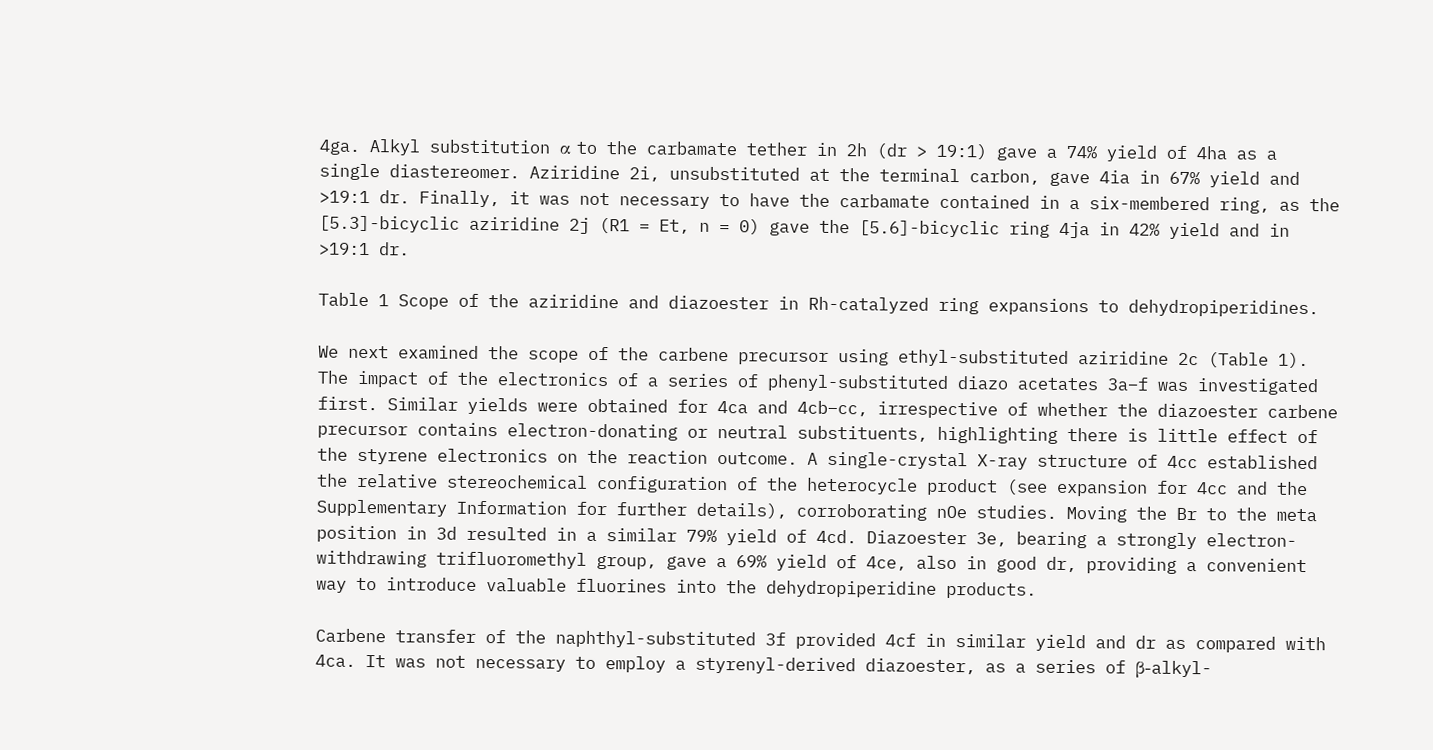4ga. Alkyl substitution α to the carbamate tether in 2h (dr > 19:1) gave a 74% yield of 4ha as a single diastereomer. Aziridine 2i, unsubstituted at the terminal carbon, gave 4ia in 67% yield and >19:1 dr. Finally, it was not necessary to have the carbamate contained in a six-membered ring, as the [5.3]-bicyclic aziridine 2j (R1 = Et, n = 0) gave the [5.6]-bicyclic ring 4ja in 42% yield and in >19:1 dr.

Table 1 Scope of the aziridine and diazoester in Rh-catalyzed ring expansions to dehydropiperidines.

We next examined the scope of the carbene precursor using ethyl-substituted aziridine 2c (Table 1). The impact of the electronics of a series of phenyl-substituted diazo acetates 3a–f was investigated first. Similar yields were obtained for 4ca and 4cb–cc, irrespective of whether the diazoester carbene precursor contains electron-donating or neutral substituents, highlighting there is little effect of the styrene electronics on the reaction outcome. A single-crystal X-ray structure of 4cc established the relative stereochemical configuration of the heterocycle product (see expansion for 4cc and the Supplementary Information for further details), corroborating nOe studies. Moving the Br to the meta position in 3d resulted in a similar 79% yield of 4cd. Diazoester 3e, bearing a strongly electron-withdrawing trifluoromethyl group, gave a 69% yield of 4ce, also in good dr, providing a convenient way to introduce valuable fluorines into the dehydropiperidine products.

Carbene transfer of the naphthyl-substituted 3f provided 4cf in similar yield and dr as compared with 4ca. It was not necessary to employ a styrenyl-derived diazoester, as a series of β-alkyl-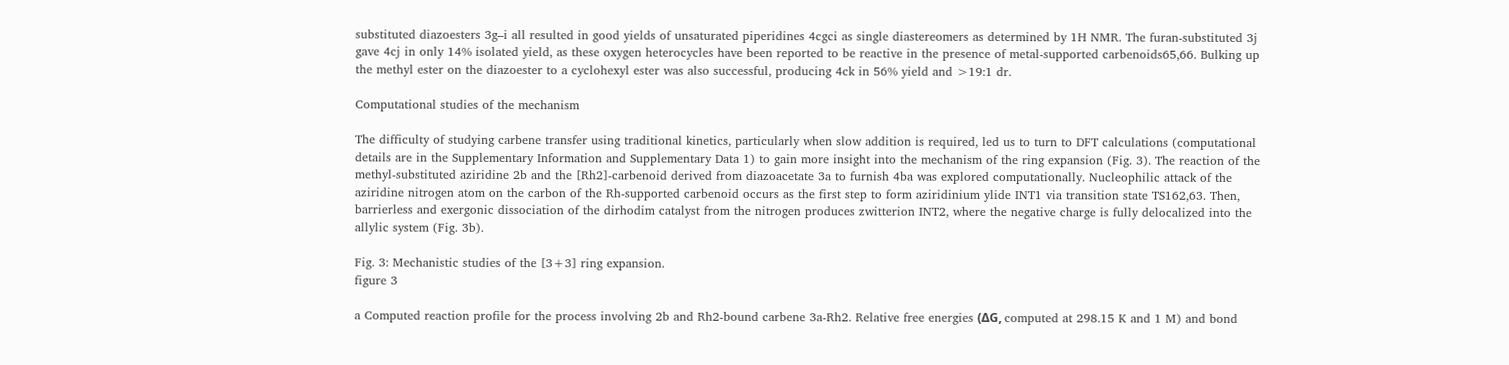substituted diazoesters 3g–i all resulted in good yields of unsaturated piperidines 4cgci as single diastereomers as determined by 1H NMR. The furan-substituted 3j gave 4cj in only 14% isolated yield, as these oxygen heterocycles have been reported to be reactive in the presence of metal-supported carbenoids65,66. Bulking up the methyl ester on the diazoester to a cyclohexyl ester was also successful, producing 4ck in 56% yield and >19:1 dr.

Computational studies of the mechanism

The difficulty of studying carbene transfer using traditional kinetics, particularly when slow addition is required, led us to turn to DFT calculations (computational details are in the Supplementary Information and Supplementary Data 1) to gain more insight into the mechanism of the ring expansion (Fig. 3). The reaction of the methyl-substituted aziridine 2b and the [Rh2]-carbenoid derived from diazoacetate 3a to furnish 4ba was explored computationally. Nucleophilic attack of the aziridine nitrogen atom on the carbon of the Rh-supported carbenoid occurs as the first step to form aziridinium ylide INT1 via transition state TS162,63. Then, barrierless and exergonic dissociation of the dirhodim catalyst from the nitrogen produces zwitterion INT2, where the negative charge is fully delocalized into the allylic system (Fig. 3b).

Fig. 3: Mechanistic studies of the [3+3] ring expansion.
figure 3

a Computed reaction profile for the process involving 2b and Rh2-bound carbene 3a-Rh2. Relative free energies (ΔG, computed at 298.15 K and 1 M) and bond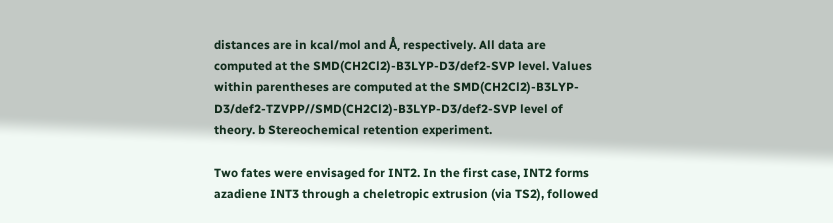distances are in kcal/mol and Å, respectively. All data are computed at the SMD(CH2Cl2)-B3LYP-D3/def2-SVP level. Values within parentheses are computed at the SMD(CH2Cl2)-B3LYP-D3/def2-TZVPP//SMD(CH2Cl2)-B3LYP-D3/def2-SVP level of theory. b Stereochemical retention experiment.

Two fates were envisaged for INT2. In the first case, INT2 forms azadiene INT3 through a cheletropic extrusion (via TS2), followed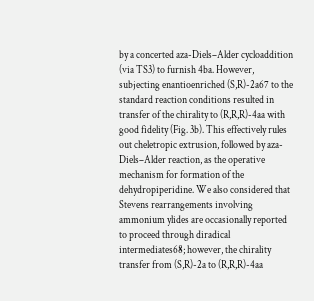by a concerted aza-Diels–Alder cycloaddition (via TS3) to furnish 4ba. However, subjecting enantioenriched (S,R)-2a67 to the standard reaction conditions resulted in transfer of the chirality to (R,R,R)-4aa with good fidelity (Fig. 3b). This effectively rules out cheletropic extrusion, followed by aza-Diels–Alder reaction, as the operative mechanism for formation of the dehydropiperidine. We also considered that Stevens rearrangements involving ammonium ylides are occasionally reported to proceed through diradical intermediates68; however, the chirality transfer from (S,R)-2a to (R,R,R)-4aa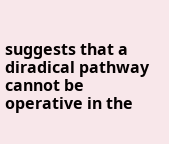suggests that a diradical pathway cannot be operative in the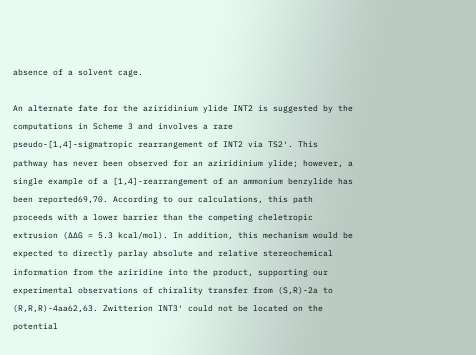absence of a solvent cage.

An alternate fate for the aziridinium ylide INT2 is suggested by the computations in Scheme 3 and involves a rare pseudo-[1,4]-sigmatropic rearrangement of INT2 via TS2′. This pathway has never been observed for an aziridinium ylide; however, a single example of a [1,4]-rearrangement of an ammonium benzylide has been reported69,70. According to our calculations, this path proceeds with a lower barrier than the competing cheletropic extrusion (∆∆G = 5.3 kcal/mol). In addition, this mechanism would be expected to directly parlay absolute and relative stereochemical information from the aziridine into the product, supporting our experimental observations of chirality transfer from (S,R)-2a to (R,R,R)-4aa62,63. Zwitterion INT3′ could not be located on the potential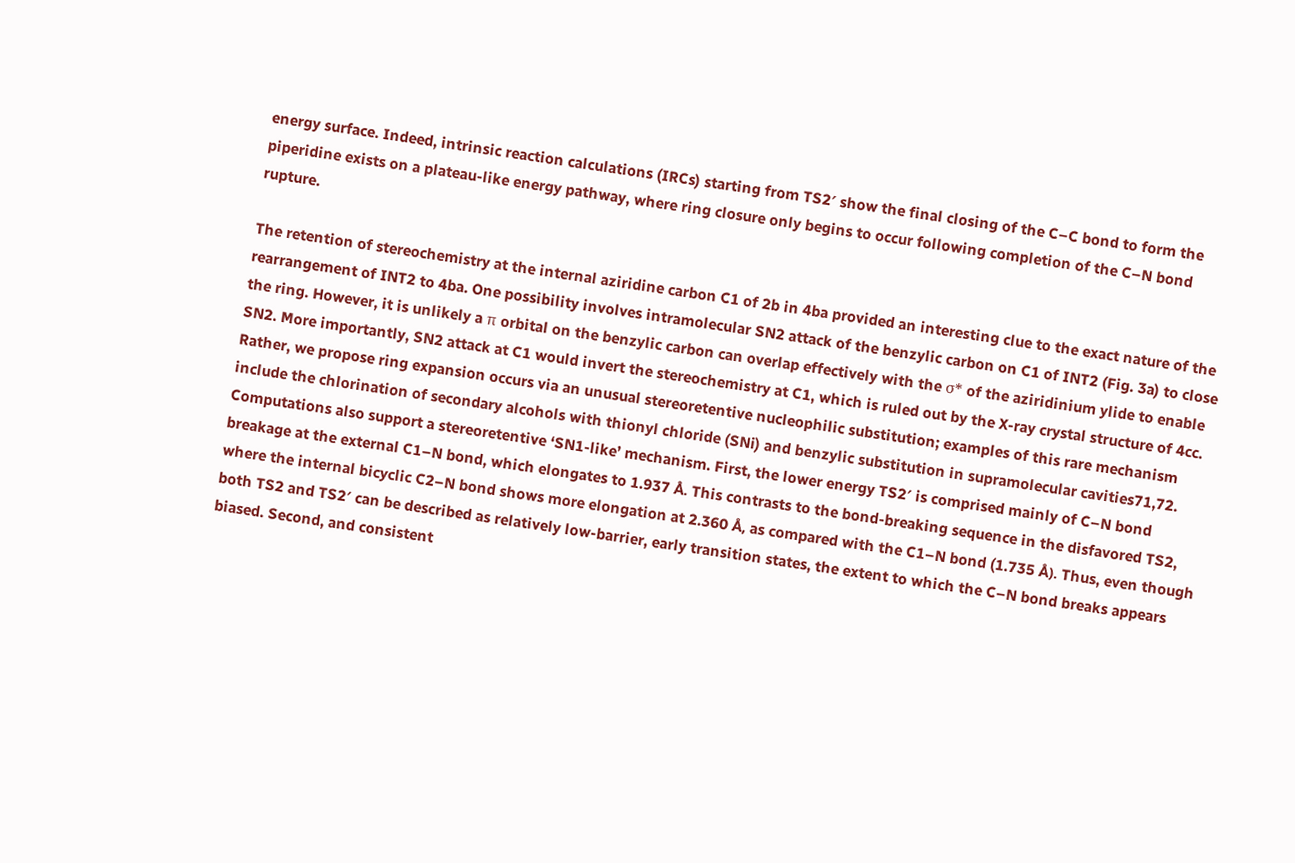energy surface. Indeed, intrinsic reaction calculations (IRCs) starting from TS2′ show the final closing of the C–C bond to form the piperidine exists on a plateau-like energy pathway, where ring closure only begins to occur following completion of the C–N bond rupture.

The retention of stereochemistry at the internal aziridine carbon C1 of 2b in 4ba provided an interesting clue to the exact nature of the rearrangement of INT2 to 4ba. One possibility involves intramolecular SN2 attack of the benzylic carbon on C1 of INT2 (Fig. 3a) to close the ring. However, it is unlikely a π orbital on the benzylic carbon can overlap effectively with the σ* of the aziridinium ylide to enable SN2. More importantly, SN2 attack at C1 would invert the stereochemistry at C1, which is ruled out by the X-ray crystal structure of 4cc. Rather, we propose ring expansion occurs via an unusual stereoretentive nucleophilic substitution; examples of this rare mechanism include the chlorination of secondary alcohols with thionyl chloride (SNi) and benzylic substitution in supramolecular cavities71,72. Computations also support a stereoretentive ‘SN1-like’ mechanism. First, the lower energy TS2′ is comprised mainly of C–N bond breakage at the external C1–N bond, which elongates to 1.937 Å. This contrasts to the bond-breaking sequence in the disfavored TS2, where the internal bicyclic C2–N bond shows more elongation at 2.360 Å, as compared with the C1–N bond (1.735 Å). Thus, even though both TS2 and TS2′ can be described as relatively low-barrier, early transition states, the extent to which the C–N bond breaks appears biased. Second, and consistent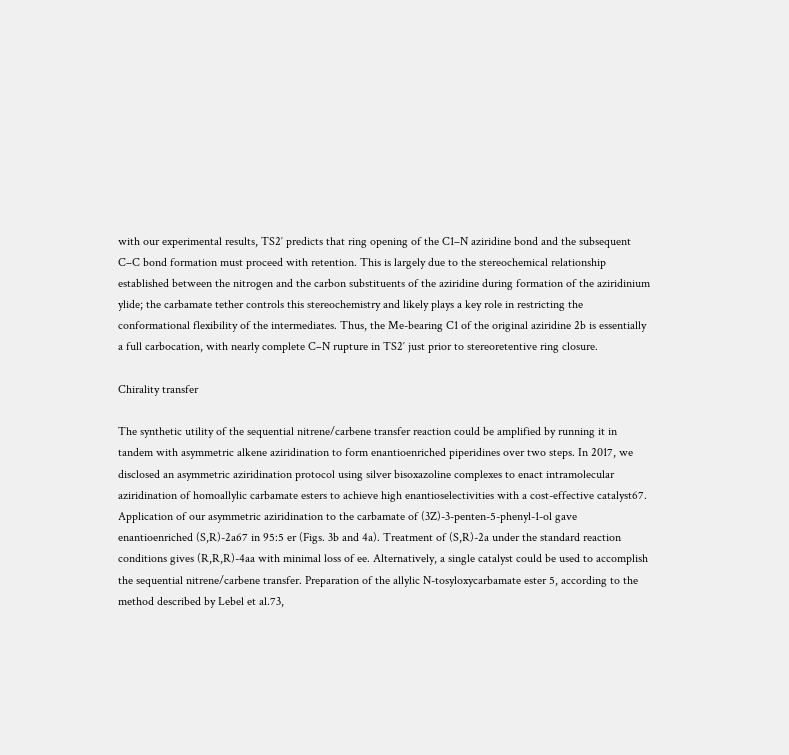with our experimental results, TS2′ predicts that ring opening of the C1–N aziridine bond and the subsequent C–C bond formation must proceed with retention. This is largely due to the stereochemical relationship established between the nitrogen and the carbon substituents of the aziridine during formation of the aziridinium ylide; the carbamate tether controls this stereochemistry and likely plays a key role in restricting the conformational flexibility of the intermediates. Thus, the Me-bearing C1 of the original aziridine 2b is essentially a full carbocation, with nearly complete C–N rupture in TS2′ just prior to stereoretentive ring closure.

Chirality transfer

The synthetic utility of the sequential nitrene/carbene transfer reaction could be amplified by running it in tandem with asymmetric alkene aziridination to form enantioenriched piperidines over two steps. In 2017, we disclosed an asymmetric aziridination protocol using silver bisoxazoline complexes to enact intramolecular aziridination of homoallylic carbamate esters to achieve high enantioselectivities with a cost-effective catalyst67. Application of our asymmetric aziridination to the carbamate of (3Z)-3-penten-5-phenyl-1-ol gave enantioenriched (S,R)-2a67 in 95:5 er (Figs. 3b and 4a). Treatment of (S,R)-2a under the standard reaction conditions gives (R,R,R)-4aa with minimal loss of ee. Alternatively, a single catalyst could be used to accomplish the sequential nitrene/carbene transfer. Preparation of the allylic N-tosyloxycarbamate ester 5, according to the method described by Lebel et al.73,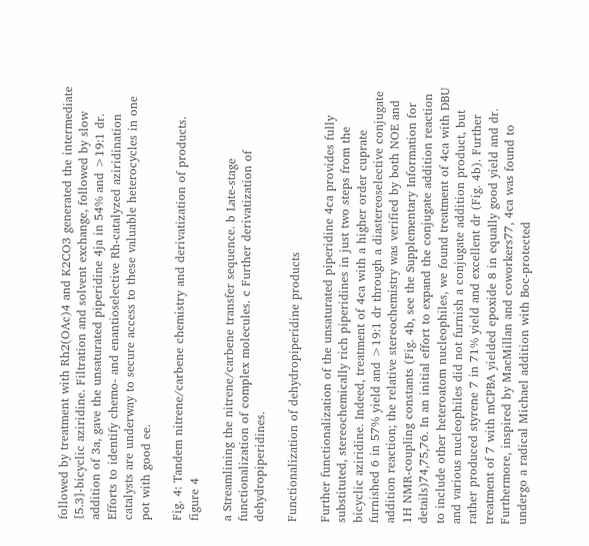followed by treatment with Rh2(OAc)4 and K2CO3 generated the intermediate [5.3]-bicyclic aziridine. Filtration and solvent exchange, followed by slow addition of 3a, gave the unsaturated piperidine 4ja in 54% and >19:1 dr. Efforts to identify chemo- and enantioselective Rh-catalyzed aziridination catalysts are underway to secure access to these valuable heterocycles in one pot with good ee.

Fig. 4: Tandem nitrene/carbene chemistry and derivatization of products.
figure 4

a Streamlining the nitrene/carbene transfer sequence. b Late-stage functionalization of complex molecules. c Further derivatization of dehydropiperidines.

Functionalization of dehydropiperidine products

Further functionalization of the unsaturated piperidine 4ca provides fully substituted, stereochemically rich piperidines in just two steps from the bicyclic aziridine. Indeed, treatment of 4ca with a higher order cuprate furnished 6 in 57% yield and >19:1 dr through a diastereoselective conjugate addition reaction; the relative stereochemistry was verified by both NOE and 1H NMR-coupling constants (Fig. 4b, see the Supplementary Information for details)74,75,76. In an initial effort to expand the conjugate addition reaction to include other heteroatom nucleophiles, we found treatment of 4ca with DBU and various nucleophiles did not furnish a conjugate addition product, but rather produced styrene 7 in 71% yield and excellent dr (Fig. 4b). Further treatment of 7 with mCPBA yielded epoxide 8 in equally good yield and dr. Furthermore, inspired by MacMillan and coworkers77, 4ca was found to undergo a radical Michael addition with Boc-protected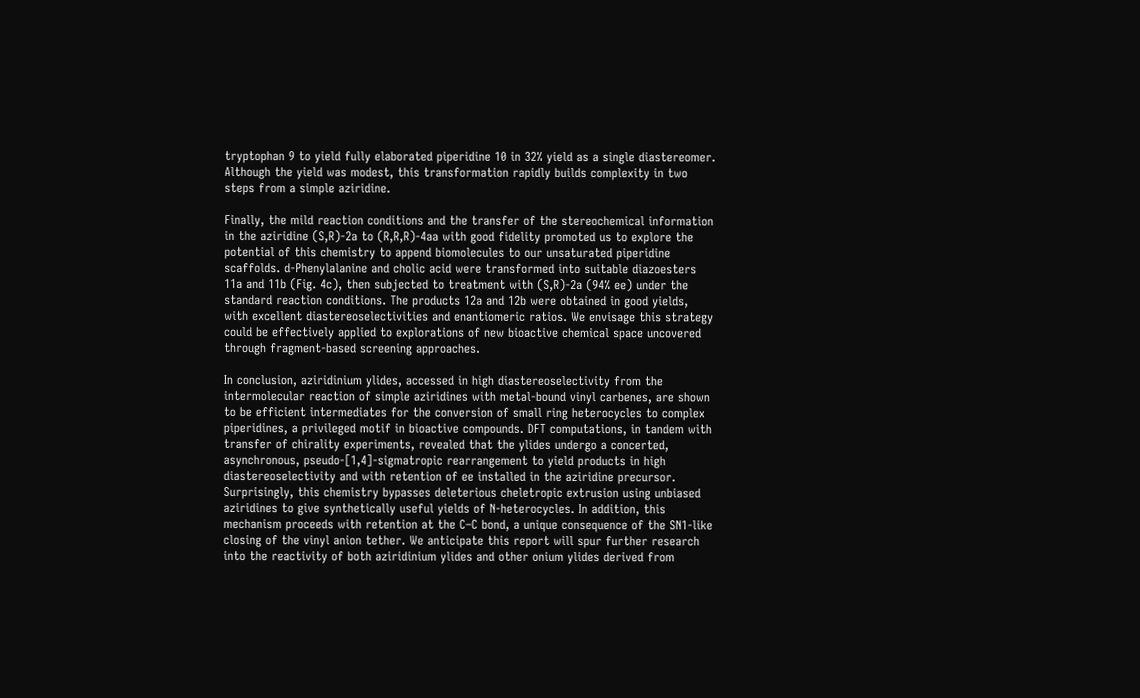tryptophan 9 to yield fully elaborated piperidine 10 in 32% yield as a single diastereomer. Although the yield was modest, this transformation rapidly builds complexity in two steps from a simple aziridine.

Finally, the mild reaction conditions and the transfer of the stereochemical information in the aziridine (S,R)-2a to (R,R,R)-4aa with good fidelity promoted us to explore the potential of this chemistry to append biomolecules to our unsaturated piperidine scaffolds. d-Phenylalanine and cholic acid were transformed into suitable diazoesters 11a and 11b (Fig. 4c), then subjected to treatment with (S,R)-2a (94% ee) under the standard reaction conditions. The products 12a and 12b were obtained in good yields, with excellent diastereoselectivities and enantiomeric ratios. We envisage this strategy could be effectively applied to explorations of new bioactive chemical space uncovered through fragment-based screening approaches.

In conclusion, aziridinium ylides, accessed in high diastereoselectivity from the intermolecular reaction of simple aziridines with metal-bound vinyl carbenes, are shown to be efficient intermediates for the conversion of small ring heterocycles to complex piperidines, a privileged motif in bioactive compounds. DFT computations, in tandem with transfer of chirality experiments, revealed that the ylides undergo a concerted, asynchronous, pseudo-[1,4]-sigmatropic rearrangement to yield products in high diastereoselectivity and with retention of ee installed in the aziridine precursor. Surprisingly, this chemistry bypasses deleterious cheletropic extrusion using unbiased aziridines to give synthetically useful yields of N-heterocycles. In addition, this mechanism proceeds with retention at the C–C bond, a unique consequence of the SN1-like closing of the vinyl anion tether. We anticipate this report will spur further research into the reactivity of both aziridinium ylides and other onium ylides derived from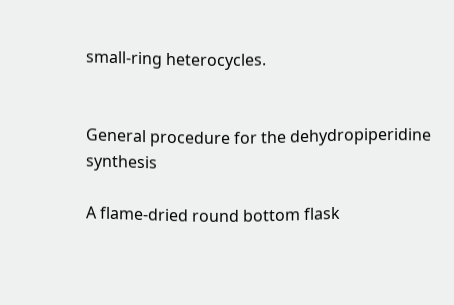small-ring heterocycles.


General procedure for the dehydropiperidine synthesis

A flame-dried round bottom flask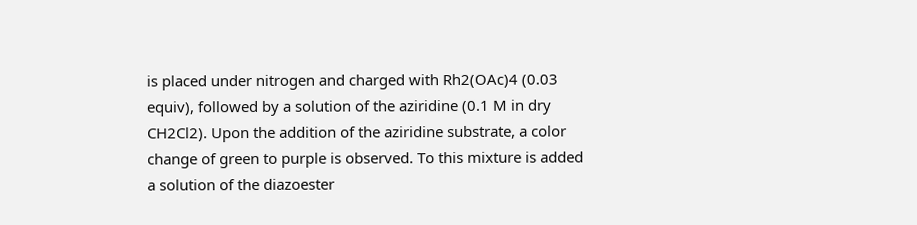is placed under nitrogen and charged with Rh2(OAc)4 (0.03 equiv), followed by a solution of the aziridine (0.1 M in dry CH2Cl2). Upon the addition of the aziridine substrate, a color change of green to purple is observed. To this mixture is added a solution of the diazoester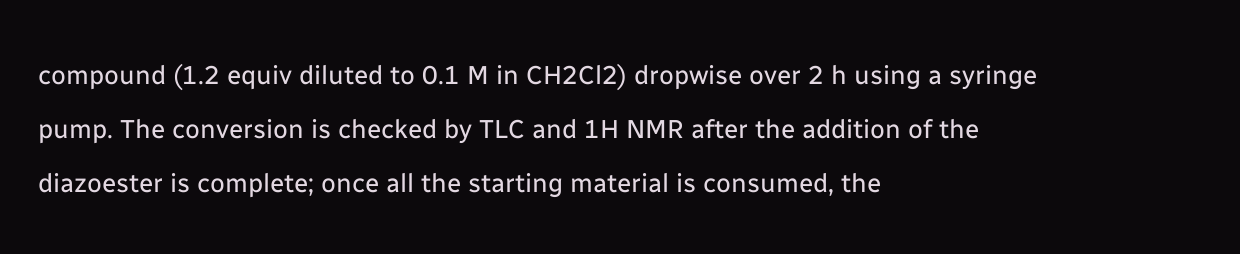compound (1.2 equiv diluted to 0.1 M in CH2Cl2) dropwise over 2 h using a syringe pump. The conversion is checked by TLC and 1H NMR after the addition of the diazoester is complete; once all the starting material is consumed, the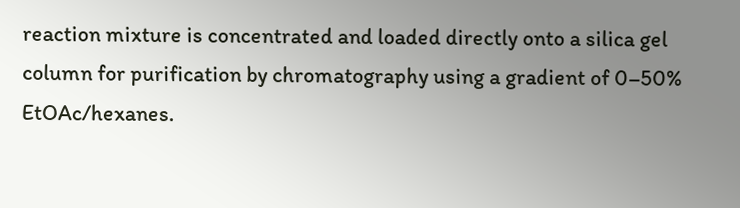reaction mixture is concentrated and loaded directly onto a silica gel column for purification by chromatography using a gradient of 0–50% EtOAc/hexanes.